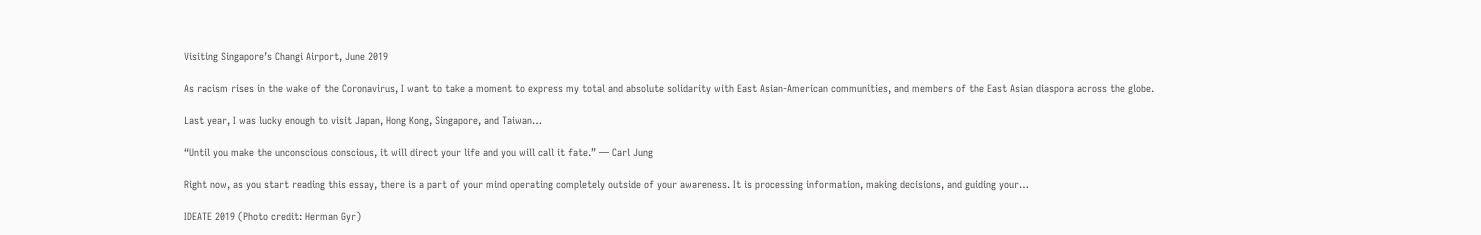Visiting Singapore’s Changi Airport, June 2019

As racism rises in the wake of the Coronavirus, I want to take a moment to express my total and absolute solidarity with East Asian-American communities, and members of the East Asian diaspora across the globe.

Last year, I was lucky enough to visit Japan, Hong Kong, Singapore, and Taiwan…

“Until you make the unconscious conscious, it will direct your life and you will call it fate.” — Carl Jung

Right now, as you start reading this essay, there is a part of your mind operating completely outside of your awareness. It is processing information, making decisions, and guiding your…

IDEATE 2019 (Photo credit: Herman Gyr)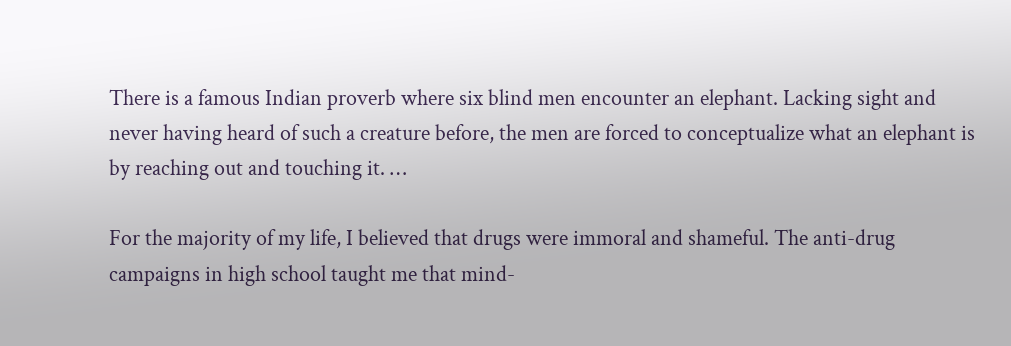There is a famous Indian proverb where six blind men encounter an elephant. Lacking sight and never having heard of such a creature before, the men are forced to conceptualize what an elephant is by reaching out and touching it. …

For the majority of my life, I believed that drugs were immoral and shameful. The anti-drug campaigns in high school taught me that mind-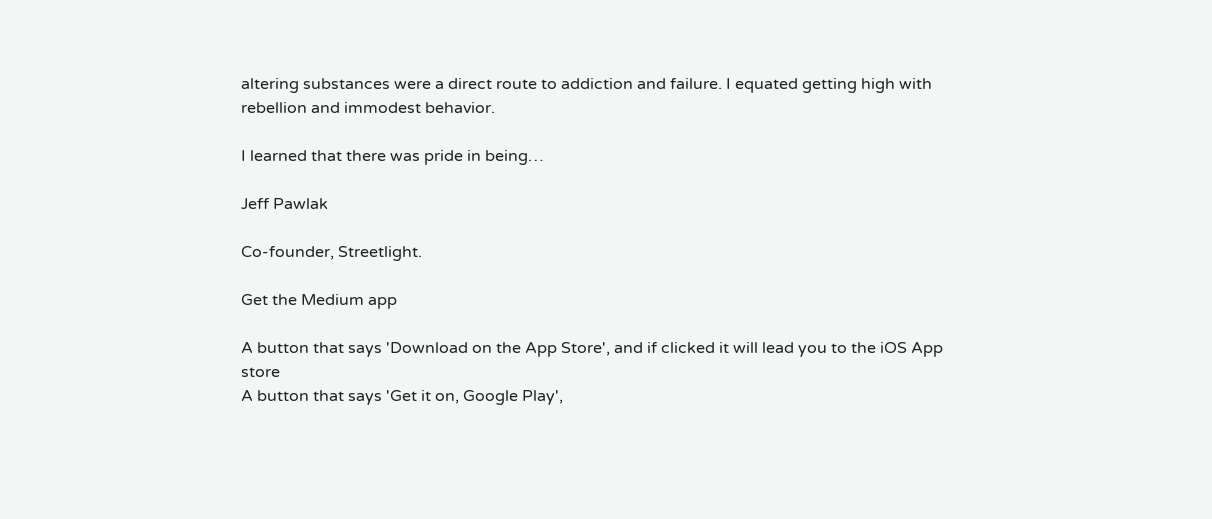altering substances were a direct route to addiction and failure. I equated getting high with rebellion and immodest behavior.

I learned that there was pride in being…

Jeff Pawlak

Co-founder, Streetlight.

Get the Medium app

A button that says 'Download on the App Store', and if clicked it will lead you to the iOS App store
A button that says 'Get it on, Google Play',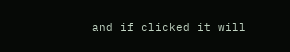and if clicked it will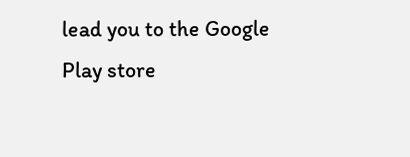lead you to the Google Play store